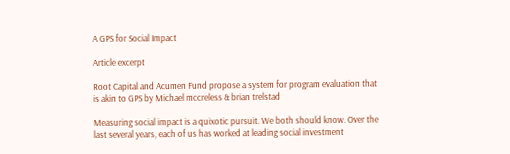A GPS for Social Impact

Article excerpt

Root Capital and Acumen Fund propose a system for program evaluation that is akin to GPS by Michael mccreless & brian trelstad

Measuring social impact is a quixotic pursuit. We both should know. Over the last several years, each of us has worked at leading social investment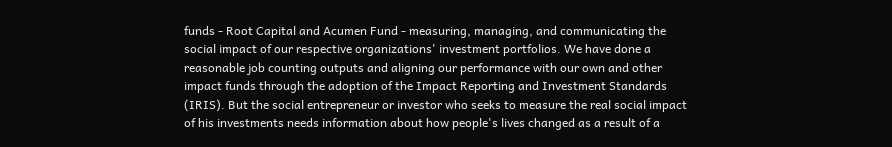funds - Root Capital and Acumen Fund - measuring, managing, and communicating the social impact of our respective organizations' investment portfolios. We have done a reasonable job counting outputs and aligning our performance with our own and other impact funds through the adoption of the Impact Reporting and Investment Standards (IRIS). But the social entrepreneur or investor who seeks to measure the real social impact of his investments needs information about how people's lives changed as a result of a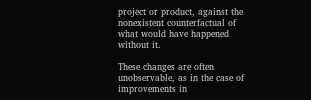project or product, against the nonexistent counterfactual of what would have happened without it.

These changes are often unobservable, as in the case of improvements in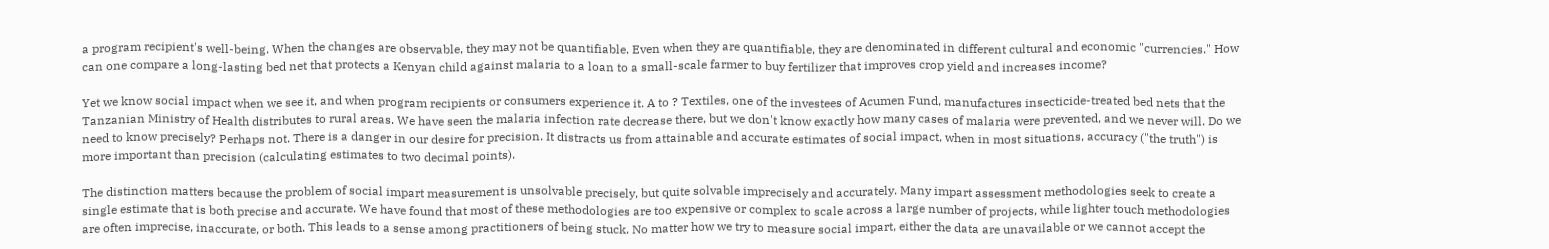a program recipient's well-being. When the changes are observable, they may not be quantifiable. Even when they are quantifiable, they are denominated in different cultural and economic "currencies." How can one compare a long-lasting bed net that protects a Kenyan child against malaria to a loan to a small-scale farmer to buy fertilizer that improves crop yield and increases income?

Yet we know social impact when we see it, and when program recipients or consumers experience it. A to ? Textiles, one of the investees of Acumen Fund, manufactures insecticide-treated bed nets that the Tanzanian Ministry of Health distributes to rural areas. We have seen the malaria infection rate decrease there, but we don't know exactly how many cases of malaria were prevented, and we never will. Do we need to know precisely? Perhaps not. There is a danger in our desire for precision. It distracts us from attainable and accurate estimates of social impact, when in most situations, accuracy ("the truth") is more important than precision (calculating estimates to two decimal points).

The distinction matters because the problem of social impart measurement is unsolvable precisely, but quite solvable imprecisely and accurately. Many impart assessment methodologies seek to create a single estimate that is both precise and accurate. We have found that most of these methodologies are too expensive or complex to scale across a large number of projects, while lighter touch methodologies are often imprecise, inaccurate, or both. This leads to a sense among practitioners of being stuck. No matter how we try to measure social impart, either the data are unavailable or we cannot accept the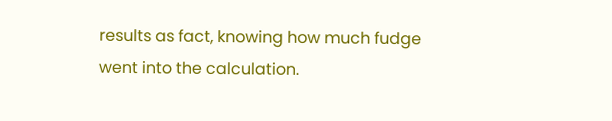results as fact, knowing how much fudge went into the calculation.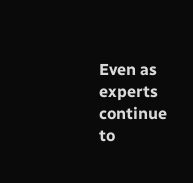Even as experts continue to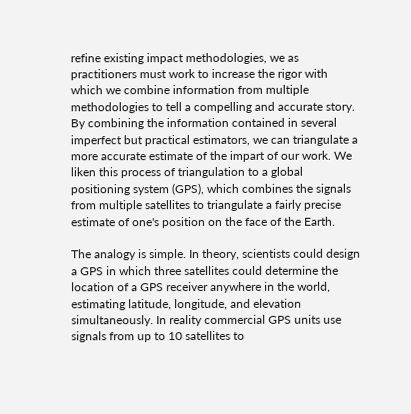refine existing impact methodologies, we as practitioners must work to increase the rigor with which we combine information from multiple methodologies to tell a compelling and accurate story. By combining the information contained in several imperfect but practical estimators, we can triangulate a more accurate estimate of the impart of our work. We liken this process of triangulation to a global positioning system (GPS), which combines the signals from multiple satellites to triangulate a fairly precise estimate of one's position on the face of the Earth.

The analogy is simple. In theory, scientists could design a GPS in which three satellites could determine the location of a GPS receiver anywhere in the world, estimating latitude, longitude, and elevation simultaneously. In reality commercial GPS units use signals from up to 10 satellites to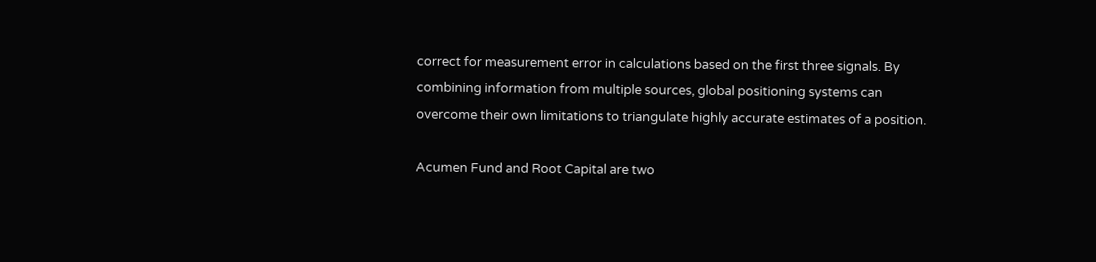correct for measurement error in calculations based on the first three signals. By combining information from multiple sources, global positioning systems can overcome their own limitations to triangulate highly accurate estimates of a position.

Acumen Fund and Root Capital are two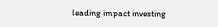leading impact investing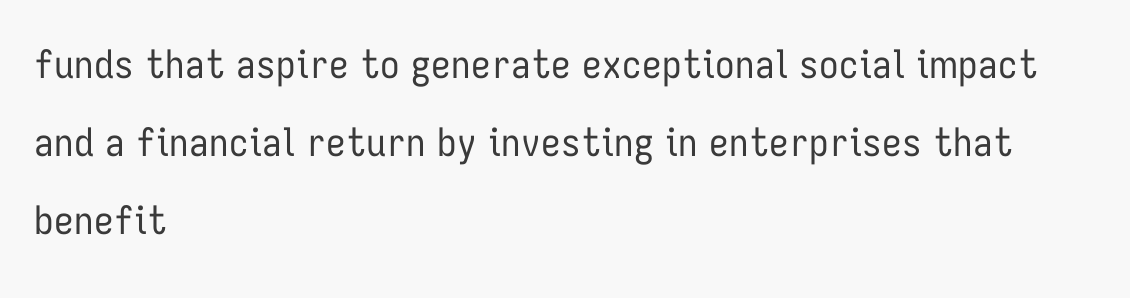funds that aspire to generate exceptional social impact and a financial return by investing in enterprises that benefit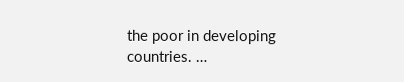the poor in developing countries. …